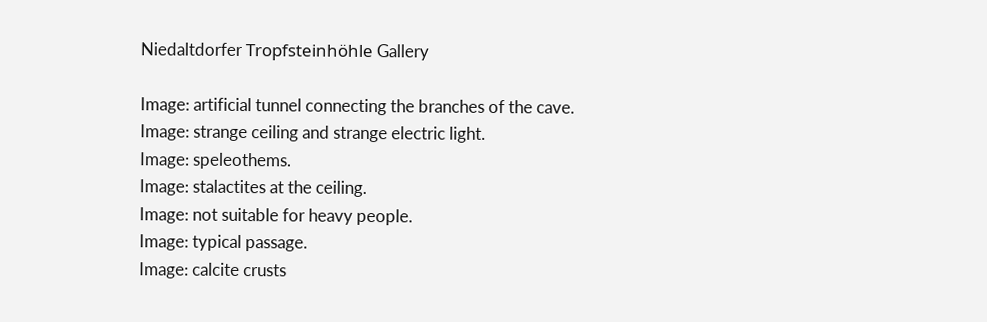Niedaltdorfer Tropfsteinhöhle Gallery

Image: artificial tunnel connecting the branches of the cave.
Image: strange ceiling and strange electric light.
Image: speleothems.
Image: stalactites at the ceiling.
Image: not suitable for heavy people.
Image: typical passage.
Image: calcite crusts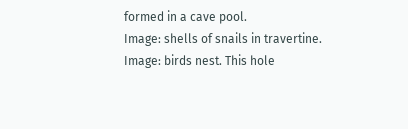formed in a cave pool.
Image: shells of snails in travertine.
Image: birds nest. This hole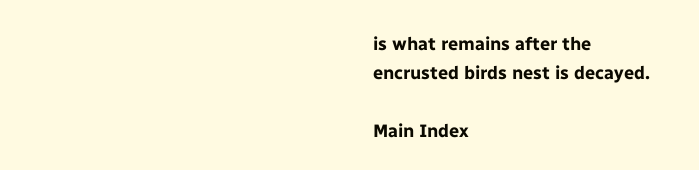is what remains after the encrusted birds nest is decayed.

Main Index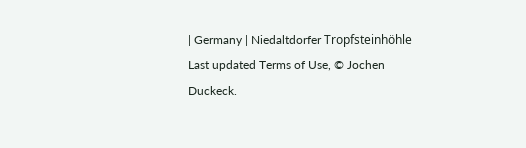| Germany | Niedaltdorfer Tropfsteinhöhle
Last updated Terms of Use, © Jochen Duckeck.